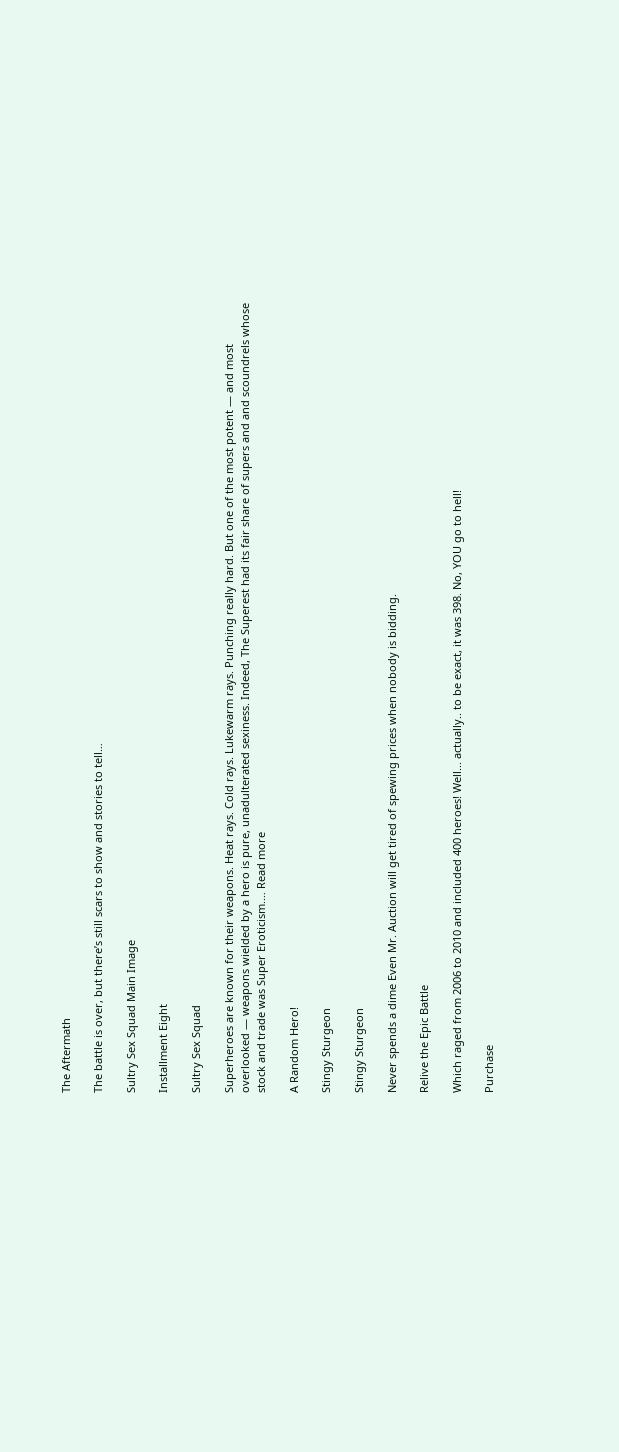The Aftermath

The battle is over, but there’s still scars to show and stories to tell…

Sultry Sex Squad Main Image

Installment Eight

Sultry Sex Squad

Superheroes are known for their weapons. Heat rays. Cold rays. Lukewarm rays. Punching really hard. But one of the most potent — and most overlooked — weapons wielded by a hero is pure, unadulterated sexiness. Indeed, The Superest had its fair share of supers and and scoundrels whose stock and trade was Super Eroticism.… Read more

A Random Hero!

Stingy Sturgeon

Stingy Sturgeon

Never spends a dime Even Mr. Auction will get tired of spewing prices when nobody is bidding.

Relive the Epic Battle

Which raged from 2006 to 2010 and included 400 heroes! Well... actually.. to be exact, it was 398. No, YOU go to hell!

Purchase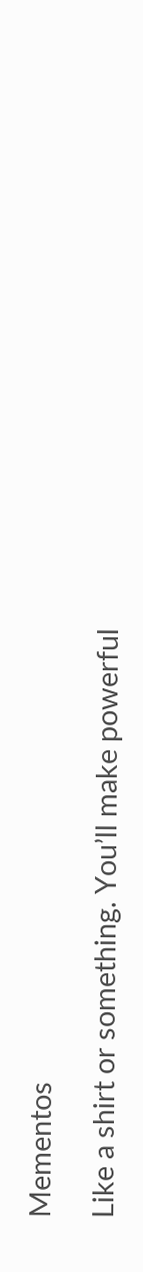Mementos

Like a shirt or something. You’ll make powerful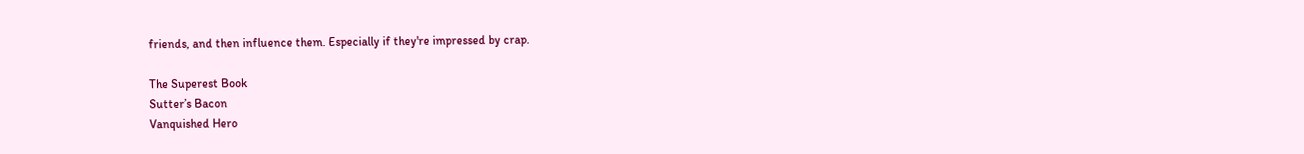friends, and then influence them. Especially if they're impressed by crap.

The Superest Book
Sutter’s Bacon
Vanquished Hero